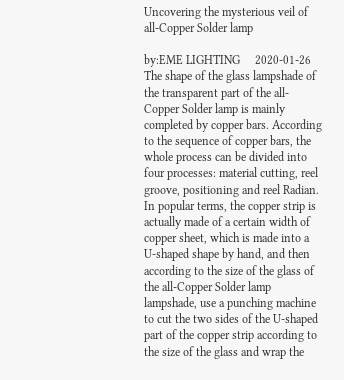Uncovering the mysterious veil of all-Copper Solder lamp

by:EME LIGHTING     2020-01-26
The shape of the glass lampshade of the transparent part of the all-Copper Solder lamp is mainly completed by copper bars. According to the sequence of copper bars, the whole process can be divided into four processes: material cutting, reel groove, positioning and reel Radian. In popular terms, the copper strip is actually made of a certain width of copper sheet, which is made into a U-shaped shape by hand, and then according to the size of the glass of the all-Copper Solder lamp lampshade, use a punching machine to cut the two sides of the U-shaped part of the copper strip according to the size of the glass and wrap the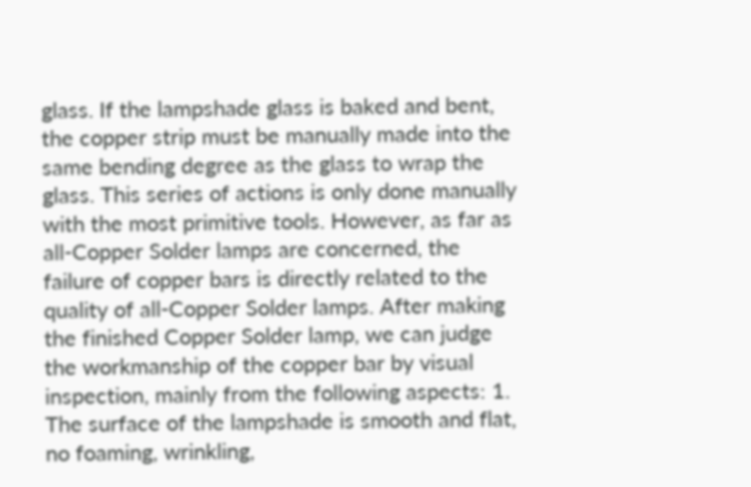glass. If the lampshade glass is baked and bent, the copper strip must be manually made into the same bending degree as the glass to wrap the glass. This series of actions is only done manually with the most primitive tools. However, as far as all-Copper Solder lamps are concerned, the failure of copper bars is directly related to the quality of all-Copper Solder lamps. After making the finished Copper Solder lamp, we can judge the workmanship of the copper bar by visual inspection, mainly from the following aspects: 1. The surface of the lampshade is smooth and flat, no foaming, wrinkling,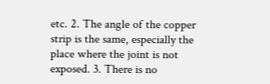etc. 2. The angle of the copper strip is the same, especially the place where the joint is not exposed. 3. There is no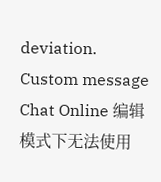deviation.
Custom message
Chat Online 编辑模式下无法使用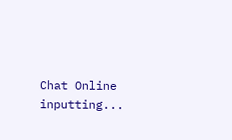Chat Online inputting...